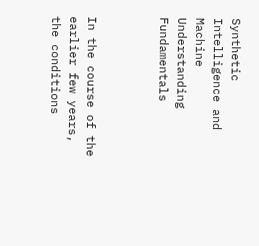Synthetic Intelligence and Machine Understanding Fundamentals



In the course of the earlier few years, the conditions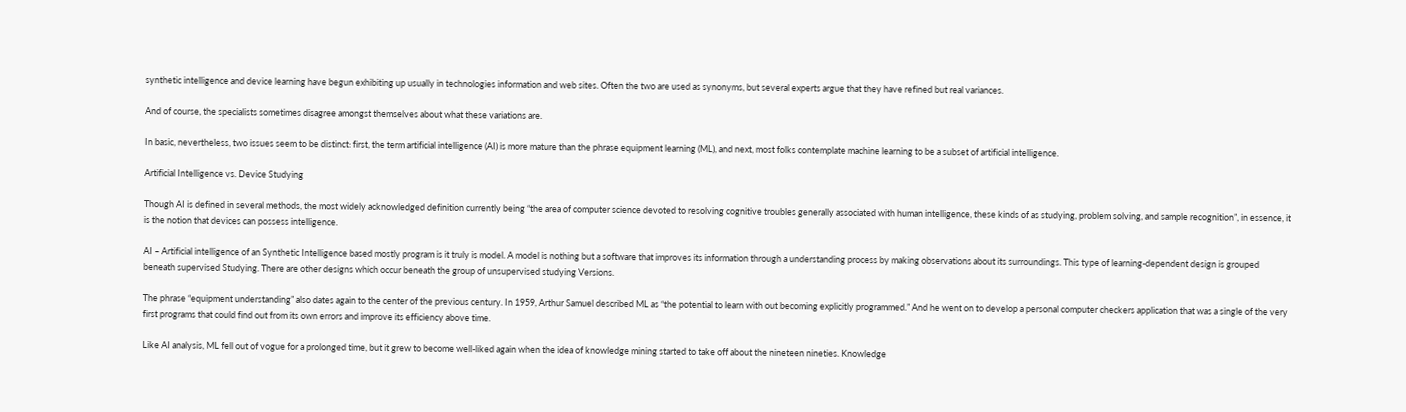synthetic intelligence and device learning have begun exhibiting up usually in technologies information and web sites. Often the two are used as synonyms, but several experts argue that they have refined but real variances.

And of course, the specialists sometimes disagree amongst themselves about what these variations are.

In basic, nevertheless, two issues seem to be distinct: first, the term artificial intelligence (AI) is more mature than the phrase equipment learning (ML), and next, most folks contemplate machine learning to be a subset of artificial intelligence.

Artificial Intelligence vs. Device Studying

Though AI is defined in several methods, the most widely acknowledged definition currently being “the area of computer science devoted to resolving cognitive troubles generally associated with human intelligence, these kinds of as studying, problem solving, and sample recognition”, in essence, it is the notion that devices can possess intelligence.

AI – Artificial intelligence of an Synthetic Intelligence based mostly program is it truly is model. A model is nothing but a software that improves its information through a understanding process by making observations about its surroundings. This type of learning-dependent design is grouped beneath supervised Studying. There are other designs which occur beneath the group of unsupervised studying Versions.

The phrase “equipment understanding” also dates again to the center of the previous century. In 1959, Arthur Samuel described ML as “the potential to learn with out becoming explicitly programmed.” And he went on to develop a personal computer checkers application that was a single of the very first programs that could find out from its own errors and improve its efficiency above time.

Like AI analysis, ML fell out of vogue for a prolonged time, but it grew to become well-liked again when the idea of knowledge mining started to take off about the nineteen nineties. Knowledge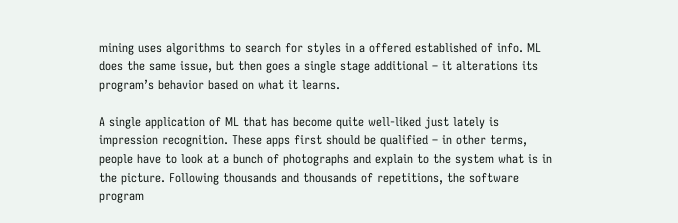mining uses algorithms to search for styles in a offered established of info. ML does the same issue, but then goes a single stage additional – it alterations its program’s behavior based on what it learns.

A single application of ML that has become quite well-liked just lately is impression recognition. These apps first should be qualified – in other terms, people have to look at a bunch of photographs and explain to the system what is in the picture. Following thousands and thousands of repetitions, the software program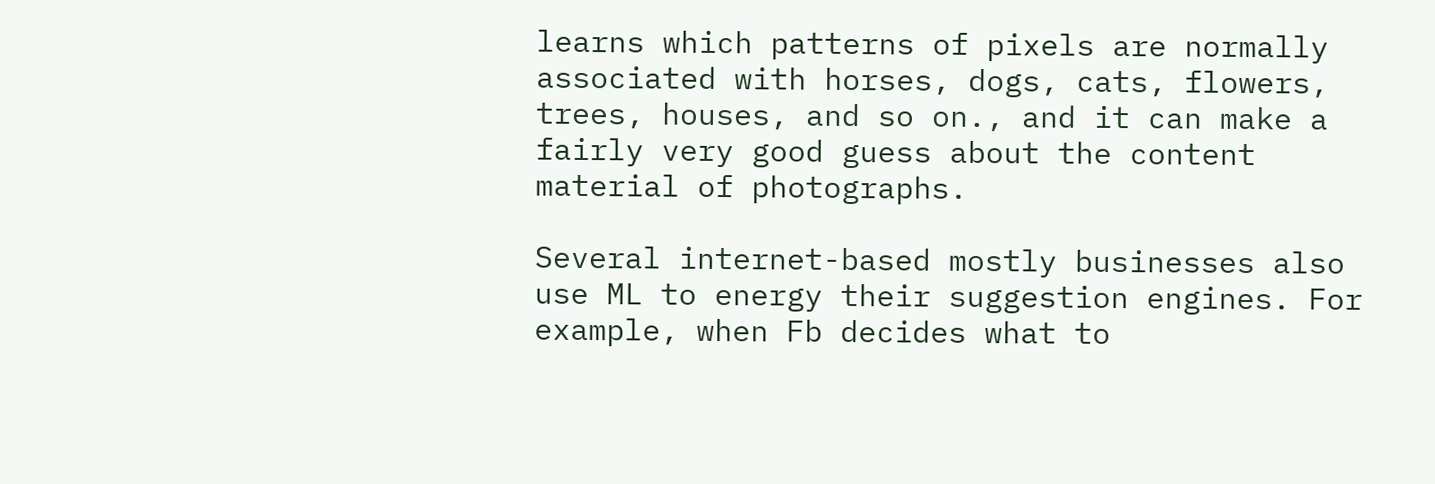learns which patterns of pixels are normally associated with horses, dogs, cats, flowers, trees, houses, and so on., and it can make a fairly very good guess about the content material of photographs.

Several internet-based mostly businesses also use ML to energy their suggestion engines. For example, when Fb decides what to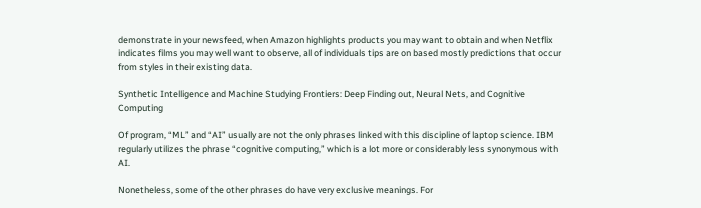demonstrate in your newsfeed, when Amazon highlights products you may want to obtain and when Netflix indicates films you may well want to observe, all of individuals tips are on based mostly predictions that occur from styles in their existing data.

Synthetic Intelligence and Machine Studying Frontiers: Deep Finding out, Neural Nets, and Cognitive Computing

Of program, “ML” and “AI” usually are not the only phrases linked with this discipline of laptop science. IBM regularly utilizes the phrase “cognitive computing,” which is a lot more or considerably less synonymous with AI.

Nonetheless, some of the other phrases do have very exclusive meanings. For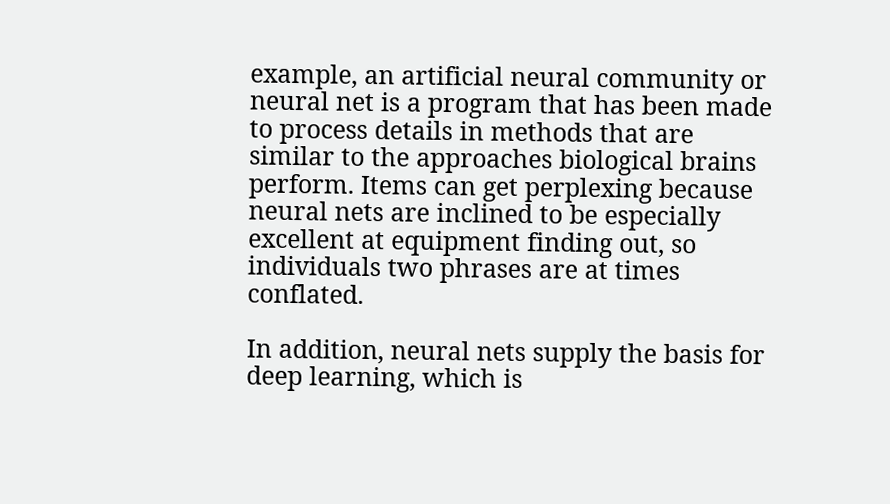example, an artificial neural community or neural net is a program that has been made to process details in methods that are similar to the approaches biological brains perform. Items can get perplexing because neural nets are inclined to be especially excellent at equipment finding out, so individuals two phrases are at times conflated.

In addition, neural nets supply the basis for deep learning, which is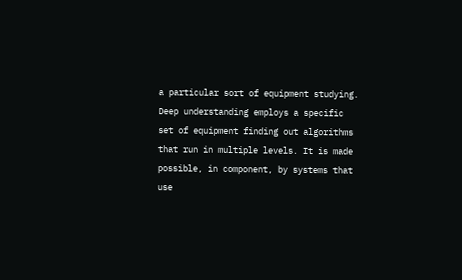a particular sort of equipment studying. Deep understanding employs a specific set of equipment finding out algorithms that run in multiple levels. It is made possible, in component, by systems that use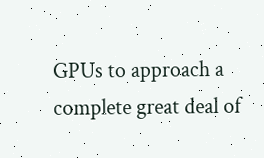GPUs to approach a complete great deal of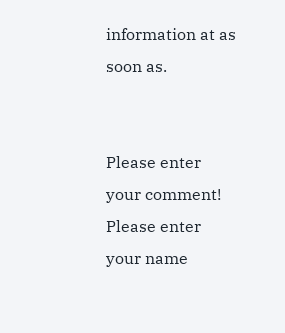information at as soon as.


Please enter your comment!
Please enter your name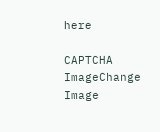here

CAPTCHA ImageChange Image